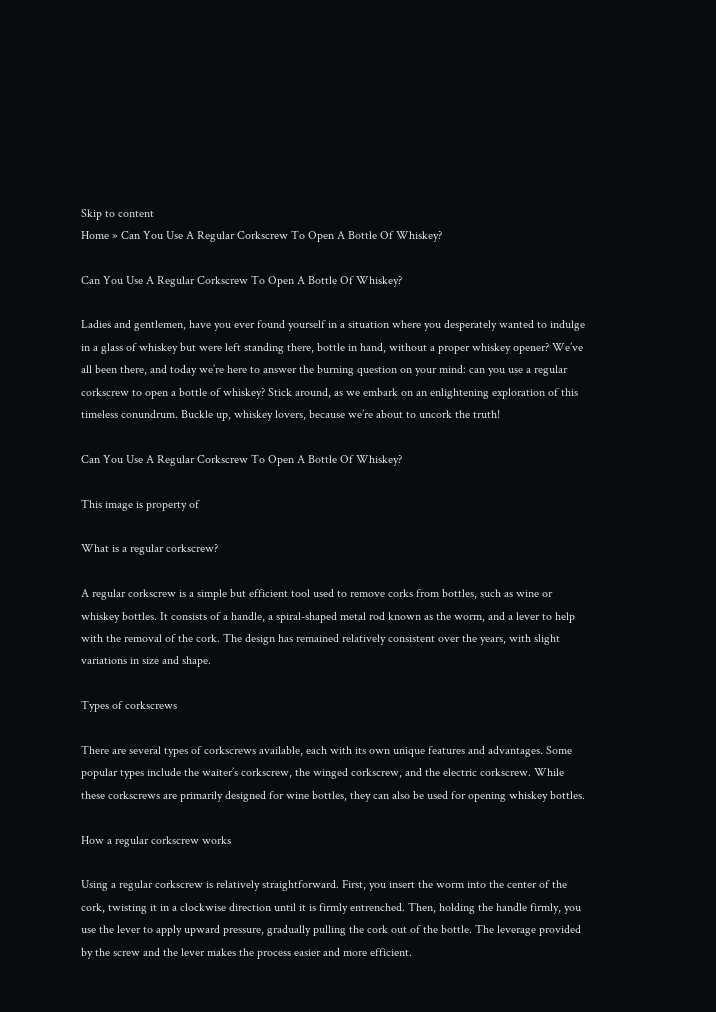Skip to content
Home » Can You Use A Regular Corkscrew To Open A Bottle Of Whiskey?

Can You Use A Regular Corkscrew To Open A Bottle Of Whiskey?

Ladies and gentlemen, have you ever found yourself in a situation where you desperately wanted to indulge in a glass of whiskey but were left standing there, bottle in hand, without a proper whiskey opener? We’ve all been there, and today we’re here to answer the burning question on your mind: can you use a regular corkscrew to open a bottle of whiskey? Stick around, as we embark on an enlightening exploration of this timeless conundrum. Buckle up, whiskey lovers, because we’re about to uncork the truth!

Can You Use A Regular Corkscrew To Open A Bottle Of Whiskey?

This image is property of

What is a regular corkscrew?

A regular corkscrew is a simple but efficient tool used to remove corks from bottles, such as wine or whiskey bottles. It consists of a handle, a spiral-shaped metal rod known as the worm, and a lever to help with the removal of the cork. The design has remained relatively consistent over the years, with slight variations in size and shape.

Types of corkscrews

There are several types of corkscrews available, each with its own unique features and advantages. Some popular types include the waiter’s corkscrew, the winged corkscrew, and the electric corkscrew. While these corkscrews are primarily designed for wine bottles, they can also be used for opening whiskey bottles.

How a regular corkscrew works

Using a regular corkscrew is relatively straightforward. First, you insert the worm into the center of the cork, twisting it in a clockwise direction until it is firmly entrenched. Then, holding the handle firmly, you use the lever to apply upward pressure, gradually pulling the cork out of the bottle. The leverage provided by the screw and the lever makes the process easier and more efficient.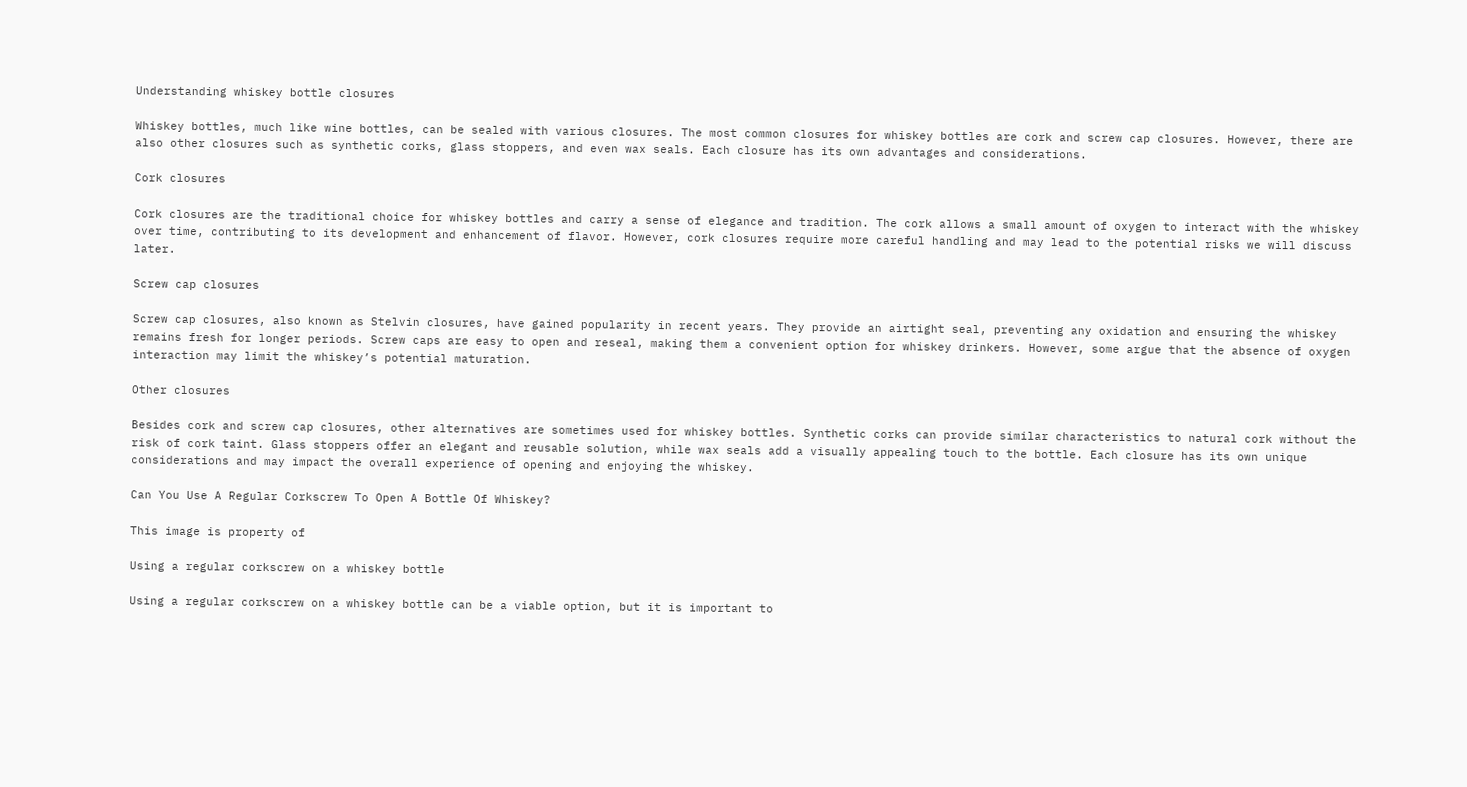Understanding whiskey bottle closures

Whiskey bottles, much like wine bottles, can be sealed with various closures. The most common closures for whiskey bottles are cork and screw cap closures. However, there are also other closures such as synthetic corks, glass stoppers, and even wax seals. Each closure has its own advantages and considerations.

Cork closures

Cork closures are the traditional choice for whiskey bottles and carry a sense of elegance and tradition. The cork allows a small amount of oxygen to interact with the whiskey over time, contributing to its development and enhancement of flavor. However, cork closures require more careful handling and may lead to the potential risks we will discuss later.

Screw cap closures

Screw cap closures, also known as Stelvin closures, have gained popularity in recent years. They provide an airtight seal, preventing any oxidation and ensuring the whiskey remains fresh for longer periods. Screw caps are easy to open and reseal, making them a convenient option for whiskey drinkers. However, some argue that the absence of oxygen interaction may limit the whiskey’s potential maturation.

Other closures

Besides cork and screw cap closures, other alternatives are sometimes used for whiskey bottles. Synthetic corks can provide similar characteristics to natural cork without the risk of cork taint. Glass stoppers offer an elegant and reusable solution, while wax seals add a visually appealing touch to the bottle. Each closure has its own unique considerations and may impact the overall experience of opening and enjoying the whiskey.

Can You Use A Regular Corkscrew To Open A Bottle Of Whiskey?

This image is property of

Using a regular corkscrew on a whiskey bottle

Using a regular corkscrew on a whiskey bottle can be a viable option, but it is important to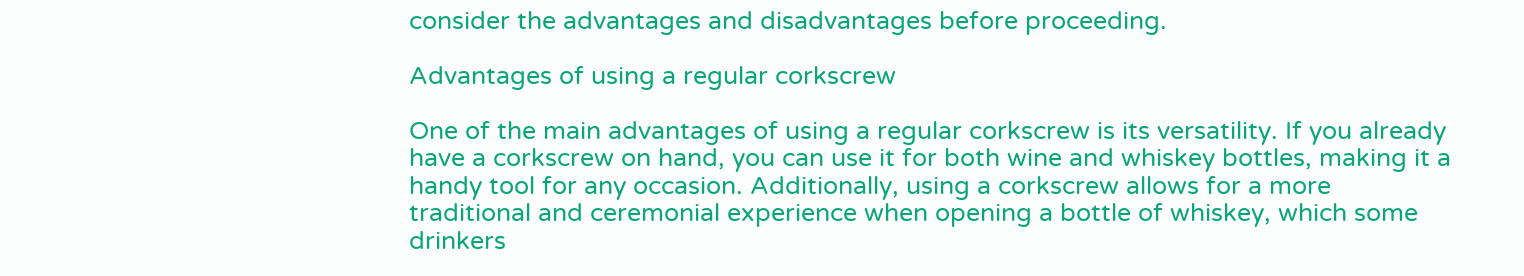consider the advantages and disadvantages before proceeding.

Advantages of using a regular corkscrew

One of the main advantages of using a regular corkscrew is its versatility. If you already have a corkscrew on hand, you can use it for both wine and whiskey bottles, making it a handy tool for any occasion. Additionally, using a corkscrew allows for a more traditional and ceremonial experience when opening a bottle of whiskey, which some drinkers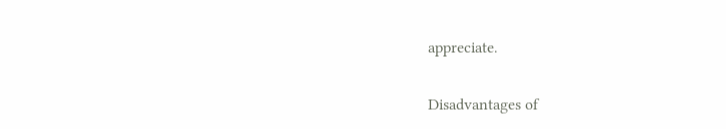appreciate.

Disadvantages of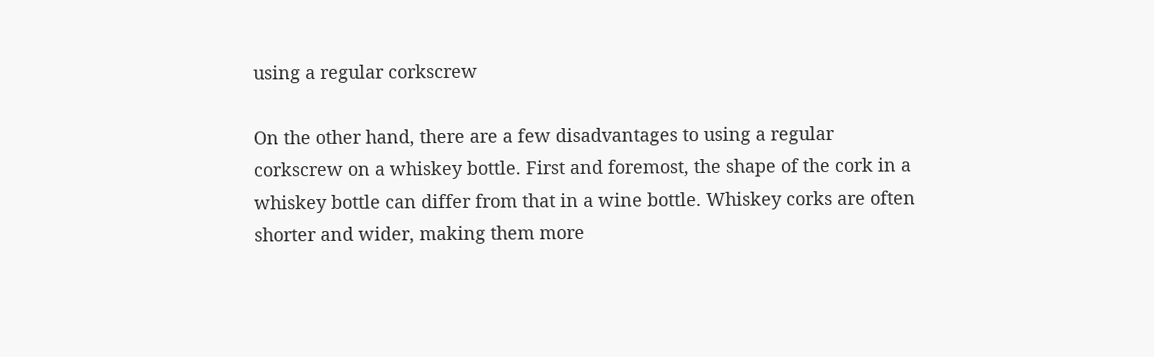using a regular corkscrew

On the other hand, there are a few disadvantages to using a regular corkscrew on a whiskey bottle. First and foremost, the shape of the cork in a whiskey bottle can differ from that in a wine bottle. Whiskey corks are often shorter and wider, making them more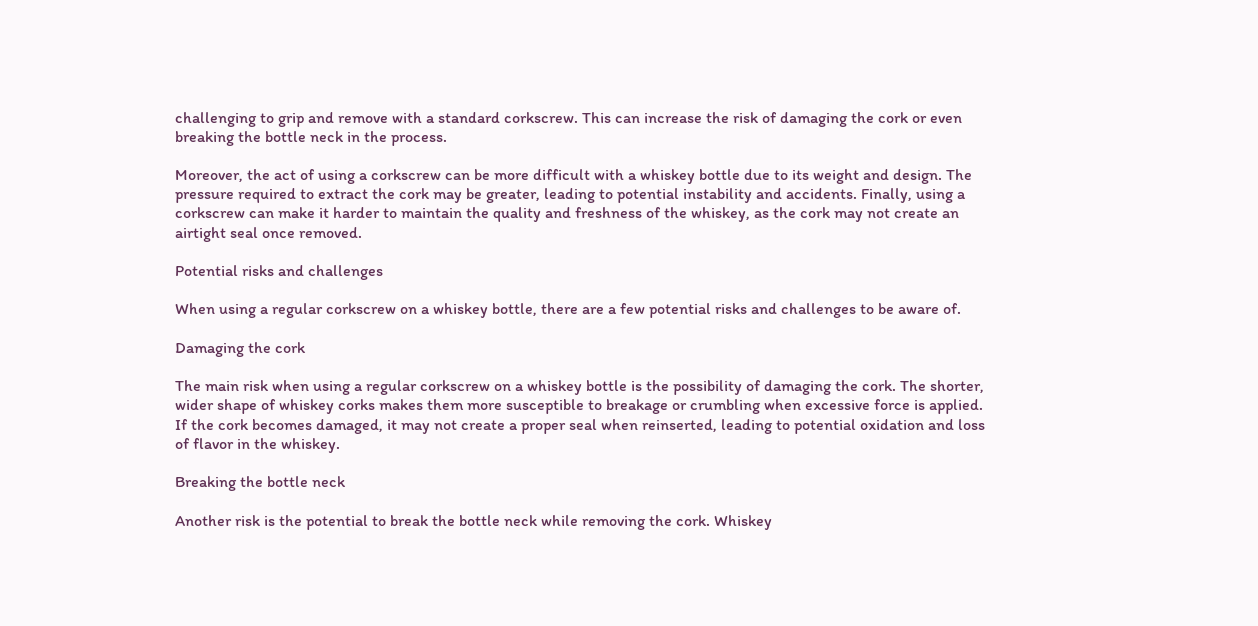challenging to grip and remove with a standard corkscrew. This can increase the risk of damaging the cork or even breaking the bottle neck in the process.

Moreover, the act of using a corkscrew can be more difficult with a whiskey bottle due to its weight and design. The pressure required to extract the cork may be greater, leading to potential instability and accidents. Finally, using a corkscrew can make it harder to maintain the quality and freshness of the whiskey, as the cork may not create an airtight seal once removed.

Potential risks and challenges

When using a regular corkscrew on a whiskey bottle, there are a few potential risks and challenges to be aware of.

Damaging the cork

The main risk when using a regular corkscrew on a whiskey bottle is the possibility of damaging the cork. The shorter, wider shape of whiskey corks makes them more susceptible to breakage or crumbling when excessive force is applied. If the cork becomes damaged, it may not create a proper seal when reinserted, leading to potential oxidation and loss of flavor in the whiskey.

Breaking the bottle neck

Another risk is the potential to break the bottle neck while removing the cork. Whiskey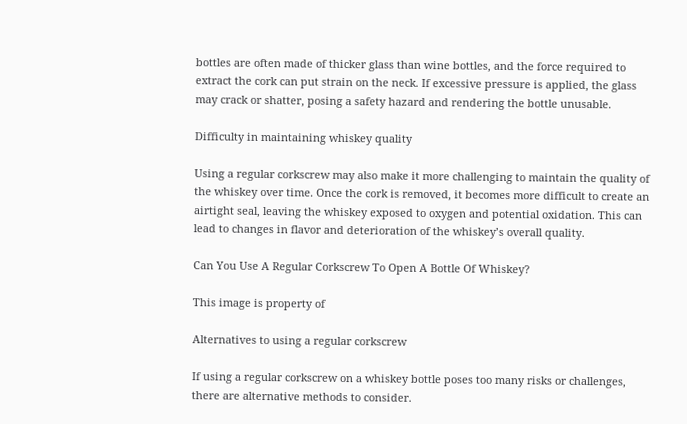bottles are often made of thicker glass than wine bottles, and the force required to extract the cork can put strain on the neck. If excessive pressure is applied, the glass may crack or shatter, posing a safety hazard and rendering the bottle unusable.

Difficulty in maintaining whiskey quality

Using a regular corkscrew may also make it more challenging to maintain the quality of the whiskey over time. Once the cork is removed, it becomes more difficult to create an airtight seal, leaving the whiskey exposed to oxygen and potential oxidation. This can lead to changes in flavor and deterioration of the whiskey’s overall quality.

Can You Use A Regular Corkscrew To Open A Bottle Of Whiskey?

This image is property of

Alternatives to using a regular corkscrew

If using a regular corkscrew on a whiskey bottle poses too many risks or challenges, there are alternative methods to consider.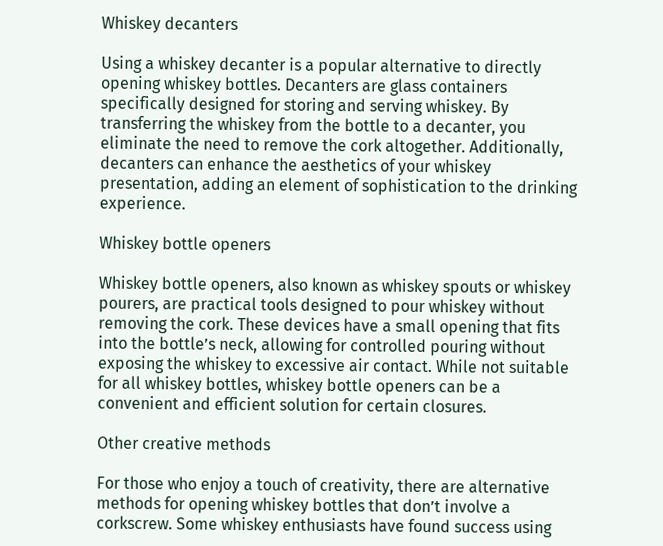Whiskey decanters

Using a whiskey decanter is a popular alternative to directly opening whiskey bottles. Decanters are glass containers specifically designed for storing and serving whiskey. By transferring the whiskey from the bottle to a decanter, you eliminate the need to remove the cork altogether. Additionally, decanters can enhance the aesthetics of your whiskey presentation, adding an element of sophistication to the drinking experience.

Whiskey bottle openers

Whiskey bottle openers, also known as whiskey spouts or whiskey pourers, are practical tools designed to pour whiskey without removing the cork. These devices have a small opening that fits into the bottle’s neck, allowing for controlled pouring without exposing the whiskey to excessive air contact. While not suitable for all whiskey bottles, whiskey bottle openers can be a convenient and efficient solution for certain closures.

Other creative methods

For those who enjoy a touch of creativity, there are alternative methods for opening whiskey bottles that don’t involve a corkscrew. Some whiskey enthusiasts have found success using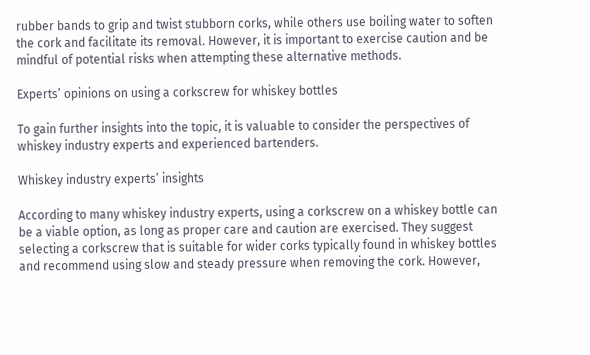rubber bands to grip and twist stubborn corks, while others use boiling water to soften the cork and facilitate its removal. However, it is important to exercise caution and be mindful of potential risks when attempting these alternative methods.

Experts’ opinions on using a corkscrew for whiskey bottles

To gain further insights into the topic, it is valuable to consider the perspectives of whiskey industry experts and experienced bartenders.

Whiskey industry experts’ insights

According to many whiskey industry experts, using a corkscrew on a whiskey bottle can be a viable option, as long as proper care and caution are exercised. They suggest selecting a corkscrew that is suitable for wider corks typically found in whiskey bottles and recommend using slow and steady pressure when removing the cork. However,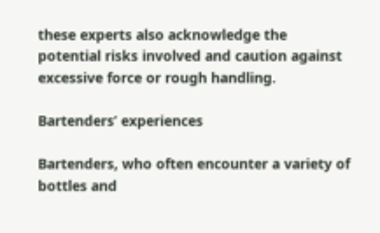these experts also acknowledge the potential risks involved and caution against excessive force or rough handling.

Bartenders’ experiences

Bartenders, who often encounter a variety of bottles and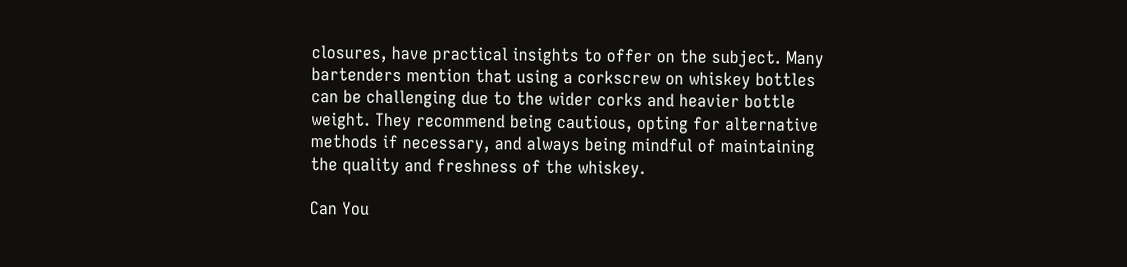closures, have practical insights to offer on the subject. Many bartenders mention that using a corkscrew on whiskey bottles can be challenging due to the wider corks and heavier bottle weight. They recommend being cautious, opting for alternative methods if necessary, and always being mindful of maintaining the quality and freshness of the whiskey.

Can You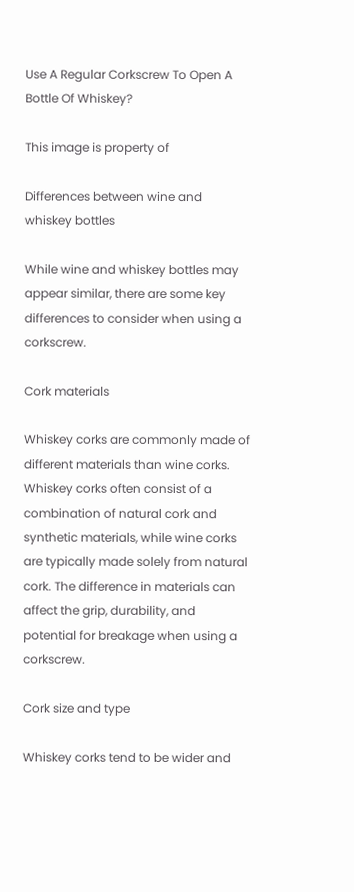Use A Regular Corkscrew To Open A Bottle Of Whiskey?

This image is property of

Differences between wine and whiskey bottles

While wine and whiskey bottles may appear similar, there are some key differences to consider when using a corkscrew.

Cork materials

Whiskey corks are commonly made of different materials than wine corks. Whiskey corks often consist of a combination of natural cork and synthetic materials, while wine corks are typically made solely from natural cork. The difference in materials can affect the grip, durability, and potential for breakage when using a corkscrew.

Cork size and type

Whiskey corks tend to be wider and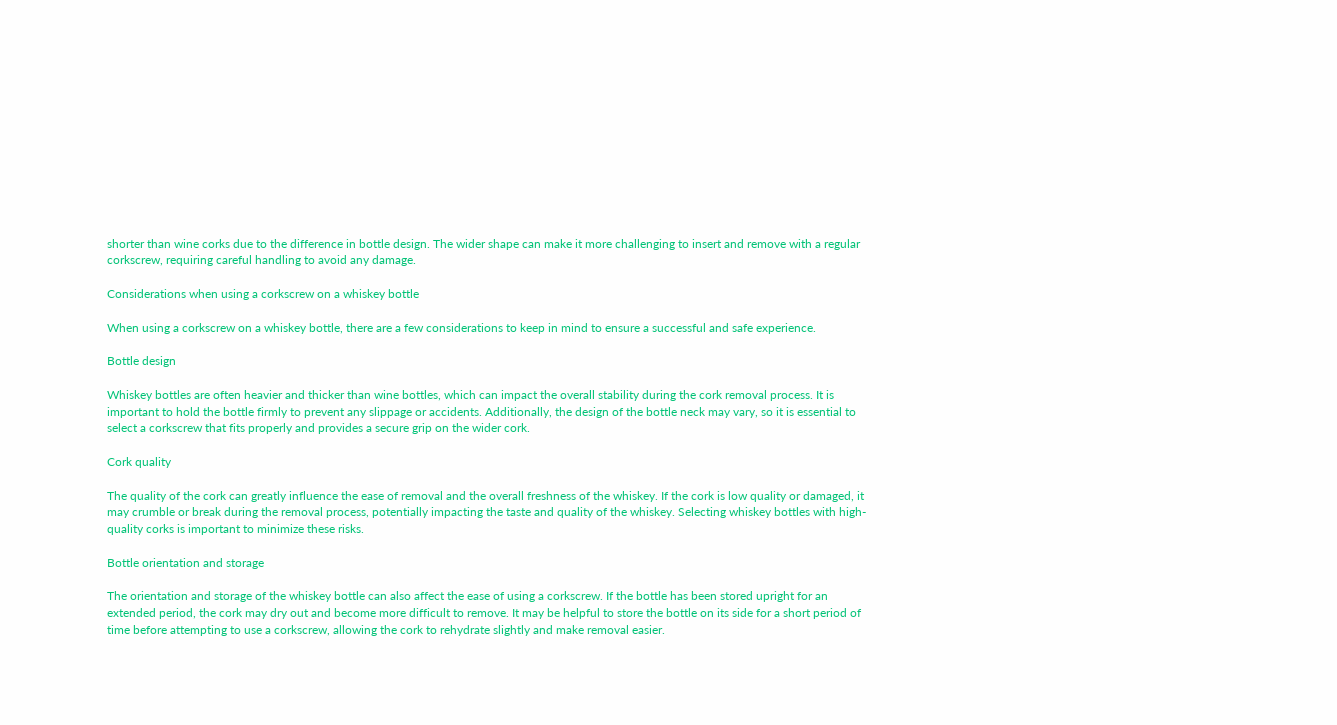shorter than wine corks due to the difference in bottle design. The wider shape can make it more challenging to insert and remove with a regular corkscrew, requiring careful handling to avoid any damage.

Considerations when using a corkscrew on a whiskey bottle

When using a corkscrew on a whiskey bottle, there are a few considerations to keep in mind to ensure a successful and safe experience.

Bottle design

Whiskey bottles are often heavier and thicker than wine bottles, which can impact the overall stability during the cork removal process. It is important to hold the bottle firmly to prevent any slippage or accidents. Additionally, the design of the bottle neck may vary, so it is essential to select a corkscrew that fits properly and provides a secure grip on the wider cork.

Cork quality

The quality of the cork can greatly influence the ease of removal and the overall freshness of the whiskey. If the cork is low quality or damaged, it may crumble or break during the removal process, potentially impacting the taste and quality of the whiskey. Selecting whiskey bottles with high-quality corks is important to minimize these risks.

Bottle orientation and storage

The orientation and storage of the whiskey bottle can also affect the ease of using a corkscrew. If the bottle has been stored upright for an extended period, the cork may dry out and become more difficult to remove. It may be helpful to store the bottle on its side for a short period of time before attempting to use a corkscrew, allowing the cork to rehydrate slightly and make removal easier.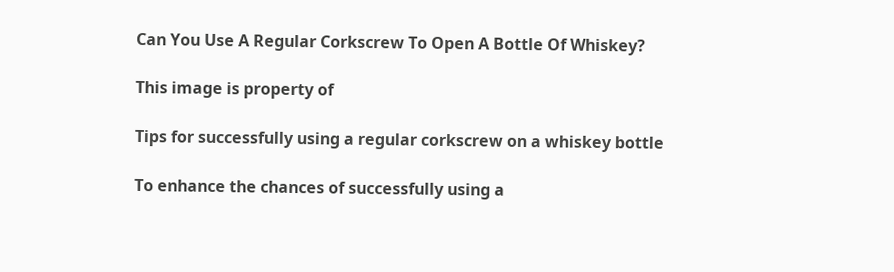Can You Use A Regular Corkscrew To Open A Bottle Of Whiskey?

This image is property of

Tips for successfully using a regular corkscrew on a whiskey bottle

To enhance the chances of successfully using a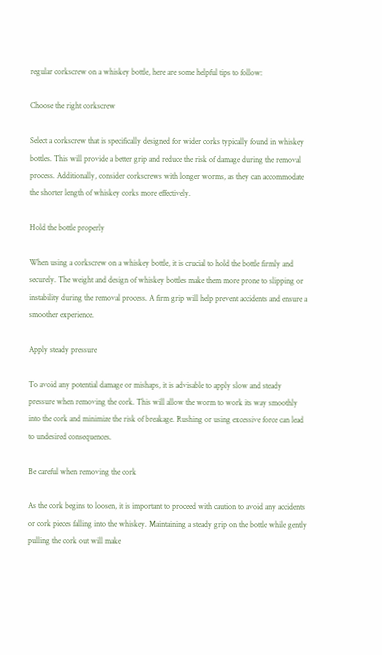regular corkscrew on a whiskey bottle, here are some helpful tips to follow:

Choose the right corkscrew

Select a corkscrew that is specifically designed for wider corks typically found in whiskey bottles. This will provide a better grip and reduce the risk of damage during the removal process. Additionally, consider corkscrews with longer worms, as they can accommodate the shorter length of whiskey corks more effectively.

Hold the bottle properly

When using a corkscrew on a whiskey bottle, it is crucial to hold the bottle firmly and securely. The weight and design of whiskey bottles make them more prone to slipping or instability during the removal process. A firm grip will help prevent accidents and ensure a smoother experience.

Apply steady pressure

To avoid any potential damage or mishaps, it is advisable to apply slow and steady pressure when removing the cork. This will allow the worm to work its way smoothly into the cork and minimize the risk of breakage. Rushing or using excessive force can lead to undesired consequences.

Be careful when removing the cork

As the cork begins to loosen, it is important to proceed with caution to avoid any accidents or cork pieces falling into the whiskey. Maintaining a steady grip on the bottle while gently pulling the cork out will make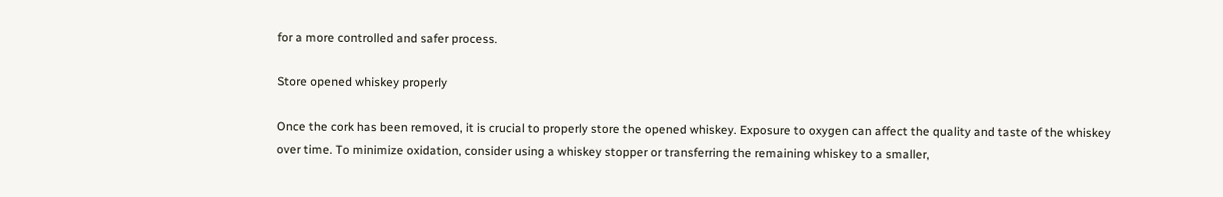for a more controlled and safer process.

Store opened whiskey properly

Once the cork has been removed, it is crucial to properly store the opened whiskey. Exposure to oxygen can affect the quality and taste of the whiskey over time. To minimize oxidation, consider using a whiskey stopper or transferring the remaining whiskey to a smaller,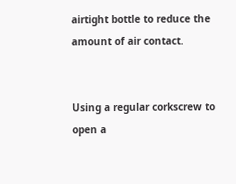airtight bottle to reduce the amount of air contact.


Using a regular corkscrew to open a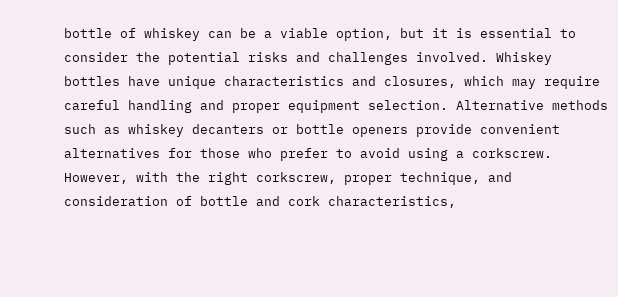bottle of whiskey can be a viable option, but it is essential to consider the potential risks and challenges involved. Whiskey bottles have unique characteristics and closures, which may require careful handling and proper equipment selection. Alternative methods such as whiskey decanters or bottle openers provide convenient alternatives for those who prefer to avoid using a corkscrew. However, with the right corkscrew, proper technique, and consideration of bottle and cork characteristics,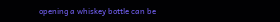opening a whiskey bottle can be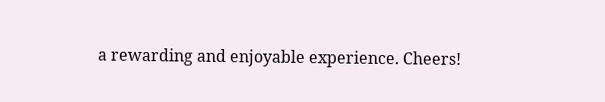a rewarding and enjoyable experience. Cheers!